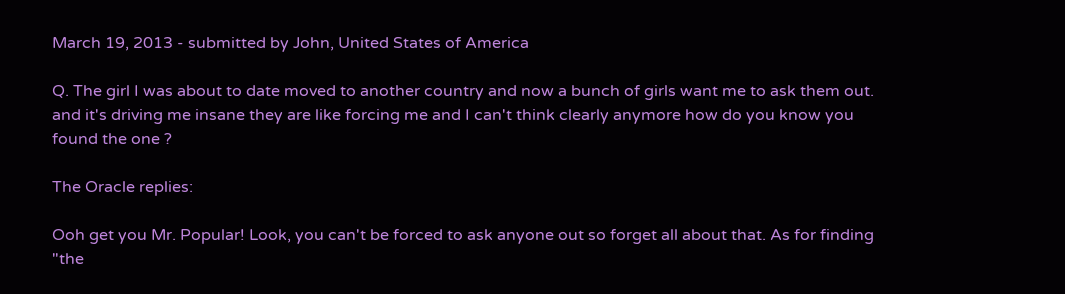March 19, 2013 - submitted by John, United States of America

Q. The girl I was about to date moved to another country and now a bunch of girls want me to ask them out. and it's driving me insane they are like forcing me and I can't think clearly anymore how do you know you found the one ?

The Oracle replies:

Ooh get you Mr. Popular! Look, you can't be forced to ask anyone out so forget all about that. As for finding "the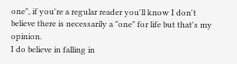one", if you're a regular reader you'll know I don't believe there is necessarily a "one" for life but that's my opinion.
I do believe in falling in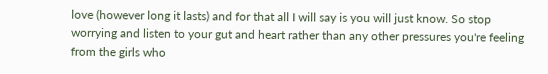love (however long it lasts) and for that all I will say is you will just know. So stop worrying and listen to your gut and heart rather than any other pressures you're feeling from the girls who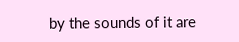by the sounds of it are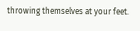throwing themselves at your feet.